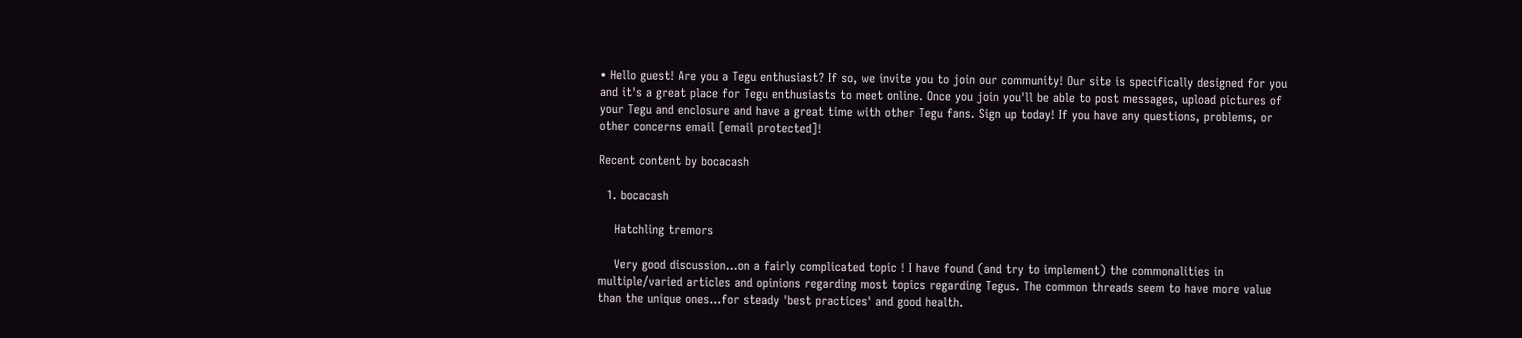• Hello guest! Are you a Tegu enthusiast? If so, we invite you to join our community! Our site is specifically designed for you and it's a great place for Tegu enthusiasts to meet online. Once you join you'll be able to post messages, upload pictures of your Tegu and enclosure and have a great time with other Tegu fans. Sign up today! If you have any questions, problems, or other concerns email [email protected]!

Recent content by bocacash

  1. bocacash

    Hatchling tremors

    Very good discussion...on a fairly complicated topic ! I have found (and try to implement) the commonalities in multiple/varied articles and opinions regarding most topics regarding Tegus. The common threads seem to have more value than the unique ones...for steady 'best practices' and good health.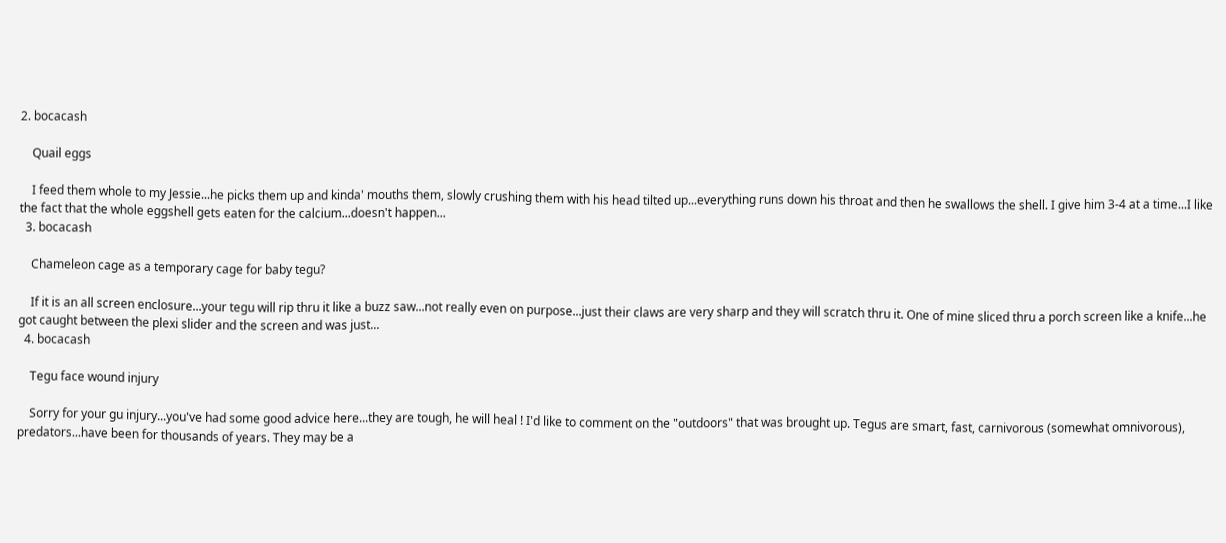2. bocacash

    Quail eggs

    I feed them whole to my Jessie...he picks them up and kinda' mouths them, slowly crushing them with his head tilted up...everything runs down his throat and then he swallows the shell. I give him 3-4 at a time...I like the fact that the whole eggshell gets eaten for the calcium...doesn't happen...
  3. bocacash

    Chameleon cage as a temporary cage for baby tegu?

    If it is an all screen enclosure...your tegu will rip thru it like a buzz saw...not really even on purpose...just their claws are very sharp and they will scratch thru it. One of mine sliced thru a porch screen like a knife...he got caught between the plexi slider and the screen and was just...
  4. bocacash

    Tegu face wound injury

    Sorry for your gu injury...you've had some good advice here...they are tough, he will heal ! I'd like to comment on the "outdoors" that was brought up. Tegus are smart, fast, carnivorous (somewhat omnivorous), predators...have been for thousands of years. They may be a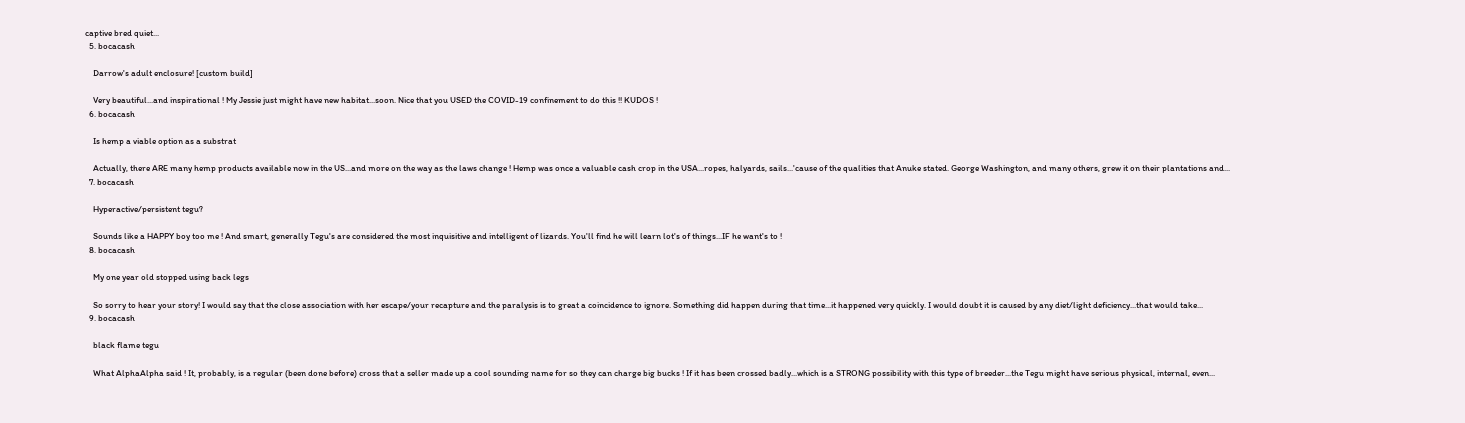captive bred quiet...
  5. bocacash

    Darrow's adult enclosure! [custom build]

    Very beautiful...and inspirational ! My Jessie just might have new habitat...soon. Nice that you USED the COVID-19 confinement to do this !! KUDOS !
  6. bocacash

    Is hemp a viable option as a substrat

    Actually, there ARE many hemp products available now in the US...and more on the way as the laws change ! Hemp was once a valuable cash crop in the USA...ropes, halyards, sails...'cause of the qualities that Anuke stated. George Washington, and many others, grew it on their plantations and...
  7. bocacash

    Hyperactive/persistent tegu?

    Sounds like a HAPPY boy too me ! And smart, generally Tegu's are considered the most inquisitive and intelligent of lizards. You'll find he will learn lot's of things...IF he want's to !
  8. bocacash

    My one year old stopped using back legs

    So sorry to hear your story! I would say that the close association with her escape/your recapture and the paralysis is to great a coincidence to ignore. Something did happen during that time...it happened very quickly. I would doubt it is caused by any diet/light deficiency...that would take...
  9. bocacash

    black flame tegu

    What AlphaAlpha said ! It, probably, is a regular (been done before) cross that a seller made up a cool sounding name for so they can charge big bucks ! If it has been crossed badly...which is a STRONG possibility with this type of breeder...the Tegu might have serious physical, internal, even...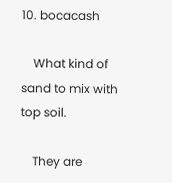10. bocacash

    What kind of sand to mix with top soil.

    They are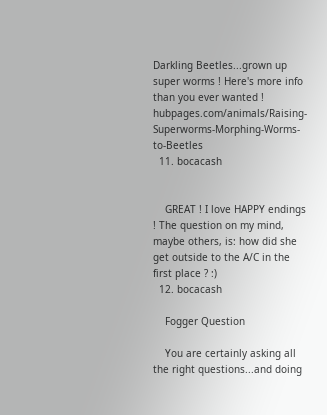Darkling Beetles...grown up super worms ! Here's more info than you ever wanted ! hubpages.com/animals/Raising-Superworms-Morphing-Worms-to-Beetles
  11. bocacash


    GREAT ! I love HAPPY endings ! The question on my mind, maybe others, is: how did she get outside to the A/C in the first place ? :)
  12. bocacash

    Fogger Question

    You are certainly asking all the right questions...and doing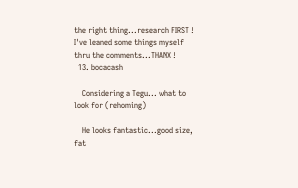the right thing...research FIRST ! I've leaned some things myself thru the comments...THANX !
  13. bocacash

    Considering a Tegu... what to look for (rehoming)

    He looks fantastic...good size, fat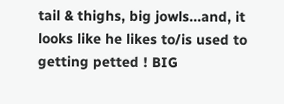tail & thighs, big jowls...and, it looks like he likes to/is used to getting petted ! BIG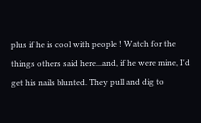plus if he is cool with people ! Watch for the things others said here...and, if he were mine, I'd get his nails blunted. They pull and dig to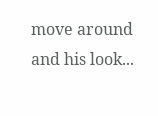move around and his look...